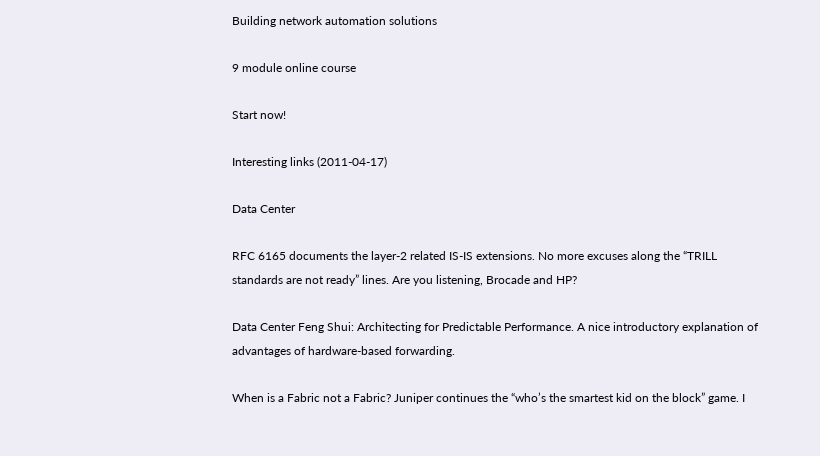Building network automation solutions

9 module online course

Start now!

Interesting links (2011-04-17)

Data Center

RFC 6165 documents the layer-2 related IS-IS extensions. No more excuses along the “TRILL standards are not ready” lines. Are you listening, Brocade and HP?

Data Center Feng Shui: Architecting for Predictable Performance. A nice introductory explanation of advantages of hardware-based forwarding.

When is a Fabric not a Fabric? Juniper continues the “who’s the smartest kid on the block” game. I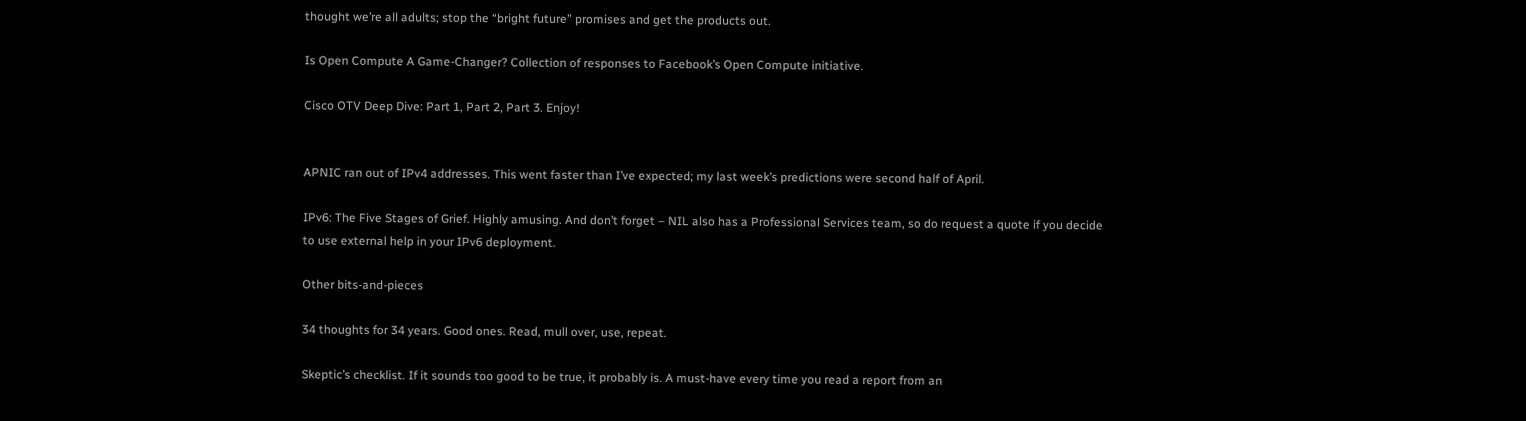thought we’re all adults; stop the “bright future” promises and get the products out.

Is Open Compute A Game-Changer? Collection of responses to Facebook’s Open Compute initiative.

Cisco OTV Deep Dive: Part 1, Part 2, Part 3. Enjoy!


APNIC ran out of IPv4 addresses. This went faster than I’ve expected; my last week’s predictions were second half of April.

IPv6: The Five Stages of Grief. Highly amusing. And don’t forget – NIL also has a Professional Services team, so do request a quote if you decide to use external help in your IPv6 deployment.

Other bits-and-pieces

34 thoughts for 34 years. Good ones. Read, mull over, use, repeat.

Skeptic’s checklist. If it sounds too good to be true, it probably is. A must-have every time you read a report from an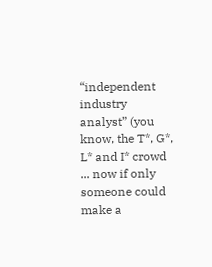“independent industry analyst” (you know, the T*, G*, L* and I* crowd ... now if only someone could make a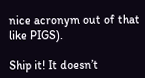nice acronym out of that like PIGS).

Ship it! It doesn’t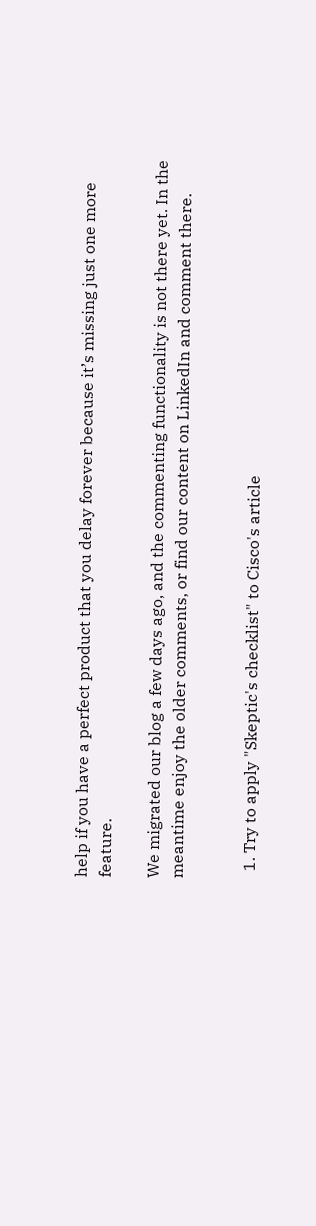help if you have a perfect product that you delay forever because it’s missing just one more feature.

We migrated our blog a few days ago, and the commenting functionality is not there yet. In the meantime enjoy the older comments, or find our content on LinkedIn and comment there.


  1. Try to apply "Skeptic's checklist" to Cisco's article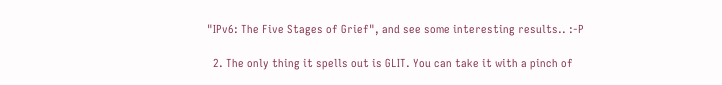"IPv6: The Five Stages of Grief", and see some interesting results.. :-P

  2. The only thing it spells out is GLIT. You can take it with a pinch of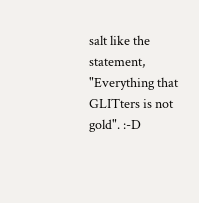salt like the statement, "Everything that GLITters is not gold". :-D